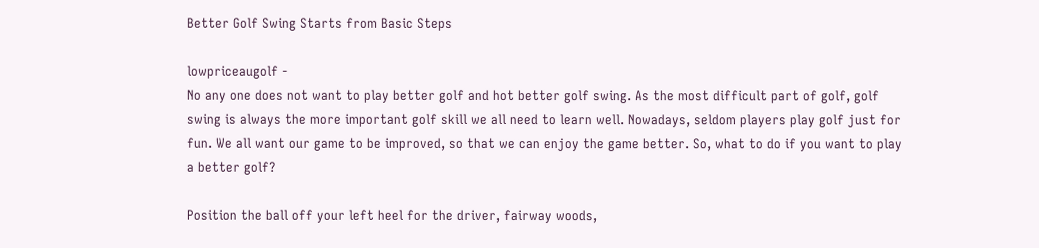Better Golf Swing Starts from Basic Steps

lowpriceaugolf -
No any one does not want to play better golf and hot better golf swing. As the most difficult part of golf, golf swing is always the more important golf skill we all need to learn well. Nowadays, seldom players play golf just for fun. We all want our game to be improved, so that we can enjoy the game better. So, what to do if you want to play a better golf?

Position the ball off your left heel for the driver, fairway woods,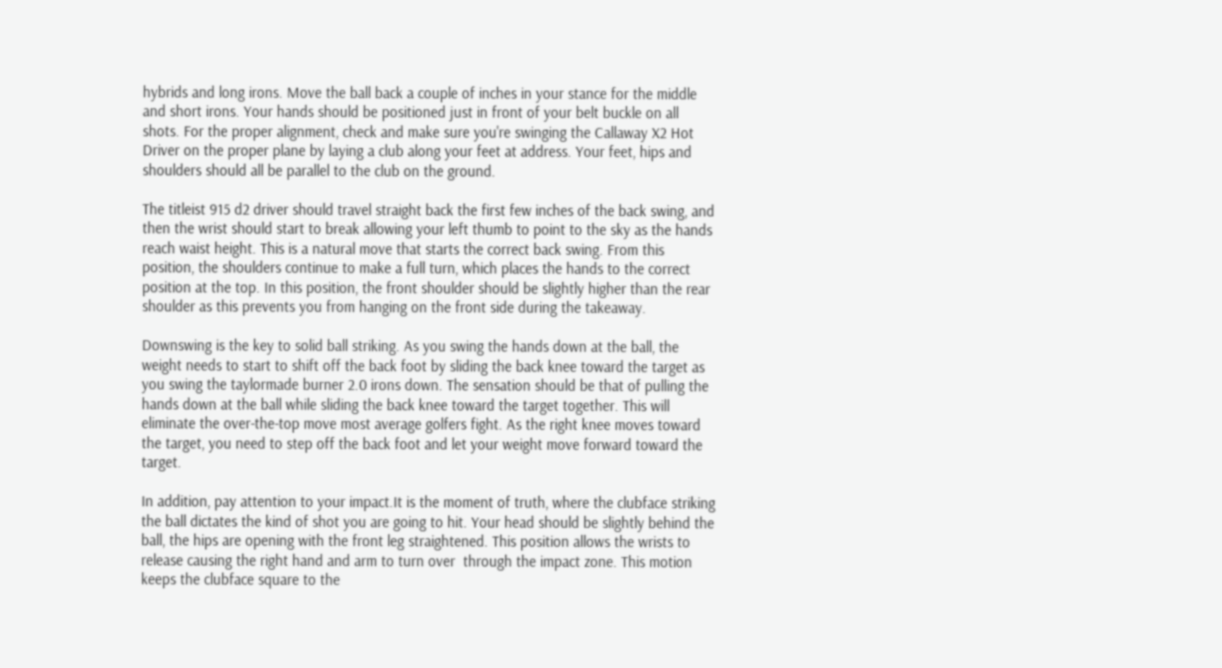hybrids and long irons. Move the ball back a couple of inches in your stance for the middle and short irons. Your hands should be positioned just in front of your belt buckle on all shots. For the proper alignment, check and make sure you're swinging the Callaway X2 Hot Driver on the proper plane by laying a club along your feet at address. Your feet, hips and shoulders should all be parallel to the club on the ground.

The titleist 915 d2 driver should travel straight back the first few inches of the back swing, and then the wrist should start to break allowing your left thumb to point to the sky as the hands reach waist height. This is a natural move that starts the correct back swing. From this position, the shoulders continue to make a full turn, which places the hands to the correct position at the top. In this position, the front shoulder should be slightly higher than the rear shoulder as this prevents you from hanging on the front side during the takeaway.

Downswing is the key to solid ball striking. As you swing the hands down at the ball, the weight needs to start to shift off the back foot by sliding the back knee toward the target as you swing the taylormade burner 2.0 irons down. The sensation should be that of pulling the hands down at the ball while sliding the back knee toward the target together. This will eliminate the over-the-top move most average golfers fight. As the right knee moves toward the target, you need to step off the back foot and let your weight move forward toward the target.

In addition, pay attention to your impact.It is the moment of truth, where the clubface striking the ball dictates the kind of shot you are going to hit. Your head should be slightly behind the ball, the hips are opening with the front leg straightened. This position allows the wrists to release causing the right hand and arm to turn over  through the impact zone. This motion keeps the clubface square to the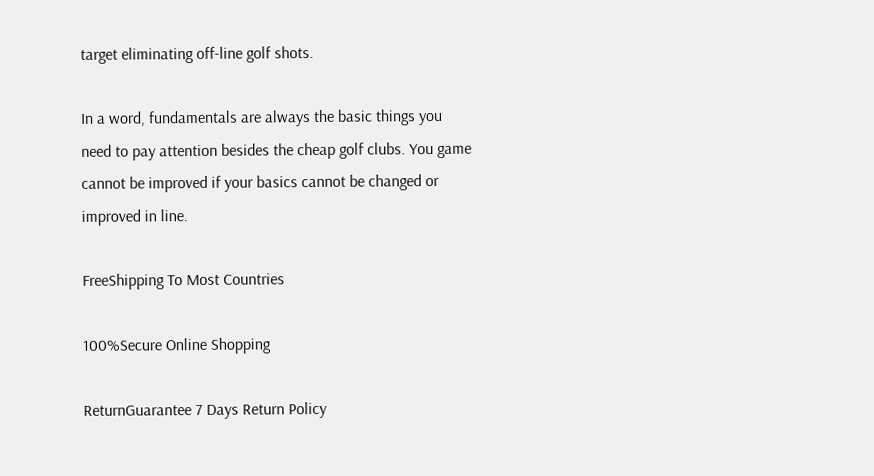target eliminating off-line golf shots.

In a word, fundamentals are always the basic things you need to pay attention besides the cheap golf clubs. You game cannot be improved if your basics cannot be changed or improved in line.

FreeShipping To Most Countries

100%Secure Online Shopping

ReturnGuarantee 7 Days Return Policy